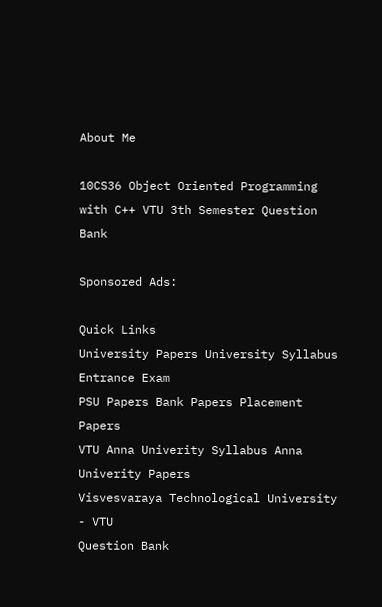About Me

10CS36 Object Oriented Programming with C++ VTU 3th Semester Question Bank

Sponsored Ads:

Quick Links
University Papers University Syllabus Entrance Exam
PSU Papers Bank Papers Placement Papers
VTU Anna Univerity Syllabus Anna Univerity Papers
Visvesvaraya Technological University - VTU
Question Bank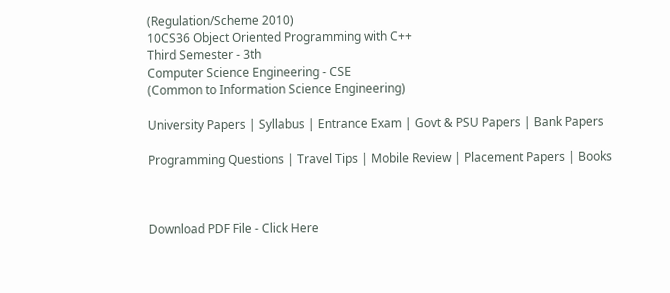(Regulation/Scheme 2010)
10CS36 Object Oriented Programming with C++
Third Semester - 3th
Computer Science Engineering - CSE
(Common to Information Science Engineering)

University Papers | Syllabus | Entrance Exam | Govt & PSU Papers | Bank Papers

Programming Questions | Travel Tips | Mobile Review | Placement Papers | Books



Download PDF File - Click Here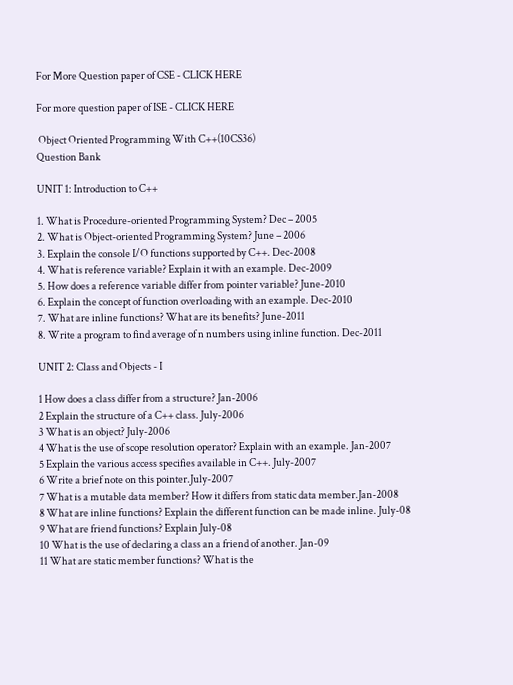For More Question paper of CSE - CLICK HERE

For more question paper of ISE - CLICK HERE

 Object Oriented Programming With C++(10CS36)
Question Bank

UNIT 1: Introduction to C++

1. What is Procedure-oriented Programming System? Dec – 2005
2. What is Object-oriented Programming System? June – 2006
3. Explain the console I/O functions supported by C++. Dec-2008
4. What is reference variable? Explain it with an example. Dec-2009
5. How does a reference variable differ from pointer variable? June-2010
6. Explain the concept of function overloading with an example. Dec-2010
7. What are inline functions? What are its benefits? June-2011
8. Write a program to find average of n numbers using inline function. Dec-2011

UNIT 2: Class and Objects - I

1 How does a class differ from a structure? Jan-2006
2 Explain the structure of a C++ class. July-2006
3 What is an object? July-2006
4 What is the use of scope resolution operator? Explain with an example. Jan-2007
5 Explain the various access specifies available in C++. July-2007
6 Write a brief note on this pointer.July-2007
7 What is a mutable data member? How it differs from static data member.Jan-2008
8 What are inline functions? Explain the different function can be made inline. July-08
9 What are friend functions? Explain July-08
10 What is the use of declaring a class an a friend of another. Jan-09
11 What are static member functions? What is the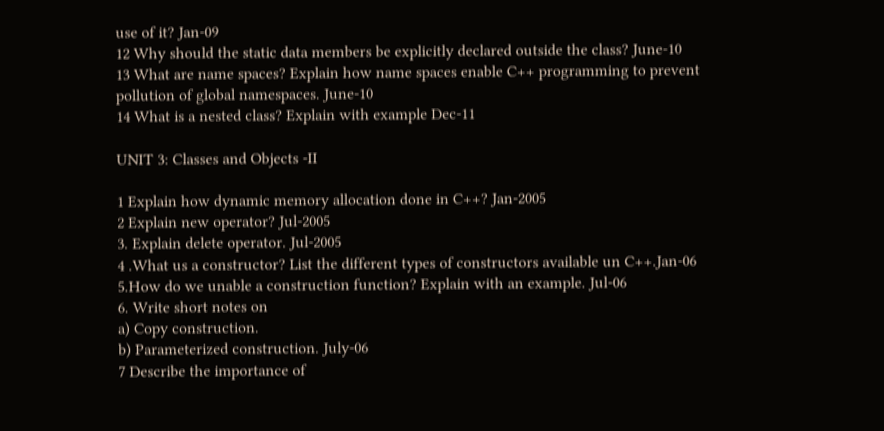use of it? Jan-09
12 Why should the static data members be explicitly declared outside the class? June-10
13 What are name spaces? Explain how name spaces enable C++ programming to prevent pollution of global namespaces. June-10
14 What is a nested class? Explain with example Dec-11

UNIT 3: Classes and Objects -II

1 Explain how dynamic memory allocation done in C++? Jan-2005
2 Explain new operator? Jul-2005
3. Explain delete operator. Jul-2005
4 .What us a constructor? List the different types of constructors available un C++.Jan-06
5.How do we unable a construction function? Explain with an example. Jul-06
6. Write short notes on
a) Copy construction.
b) Parameterized construction. July-06
7 Describe the importance of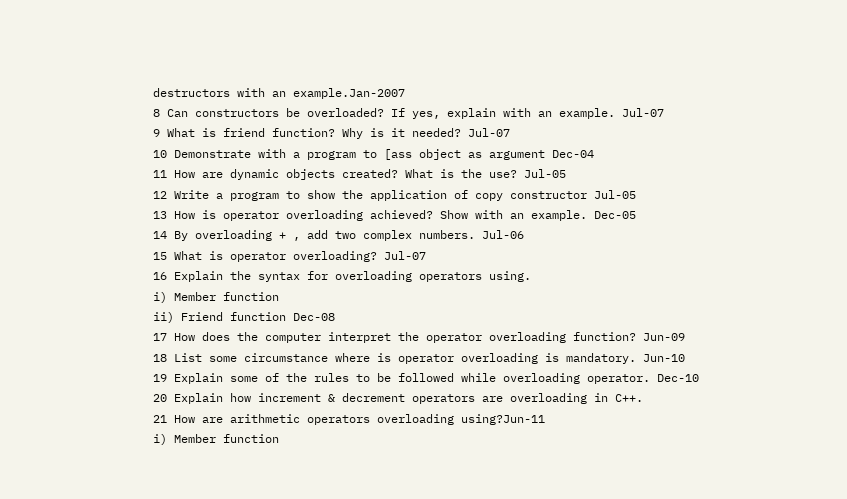destructors with an example.Jan-2007
8 Can constructors be overloaded? If yes, explain with an example. Jul-07
9 What is friend function? Why is it needed? Jul-07
10 Demonstrate with a program to [ass object as argument Dec-04
11 How are dynamic objects created? What is the use? Jul-05
12 Write a program to show the application of copy constructor Jul-05
13 How is operator overloading achieved? Show with an example. Dec-05
14 By overloading + , add two complex numbers. Jul-06
15 What is operator overloading? Jul-07
16 Explain the syntax for overloading operators using.
i) Member function
ii) Friend function Dec-08
17 How does the computer interpret the operator overloading function? Jun-09
18 List some circumstance where is operator overloading is mandatory. Jun-10
19 Explain some of the rules to be followed while overloading operator. Dec-10
20 Explain how increment & decrement operators are overloading in C++.
21 How are arithmetic operators overloading using?Jun-11
i) Member function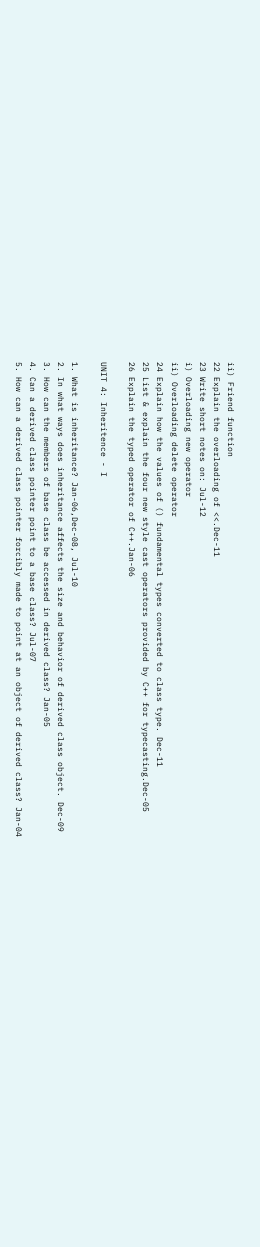ii) Friend function
22 Explain the overloading of <<.Dec-11
23 Write short notes on: Jul-12
i) Overloading new operator
ii) Overloading delete operator
24 Explain how the values of () fundamental types converted to class type. Dec-11
25 List & explain the four new style cast operators provided by C++ for typecasting.Dec-05
26 Explain the typed operator of C++.Jan-06

UNIT 4: Inheritence - I

1. What is inheritance? Jan-06,Dec-08, Jul-10
2. In what ways does inheritance affects the size and behavior of derived class object. Dec-09
3. How can the members of base class be accessed in derived class? Jan-05
4. Can a derived class pointer point to a base class? Jul-07
5. How can a derived class pointer forcibly made to point at an object of derived class? Jan-04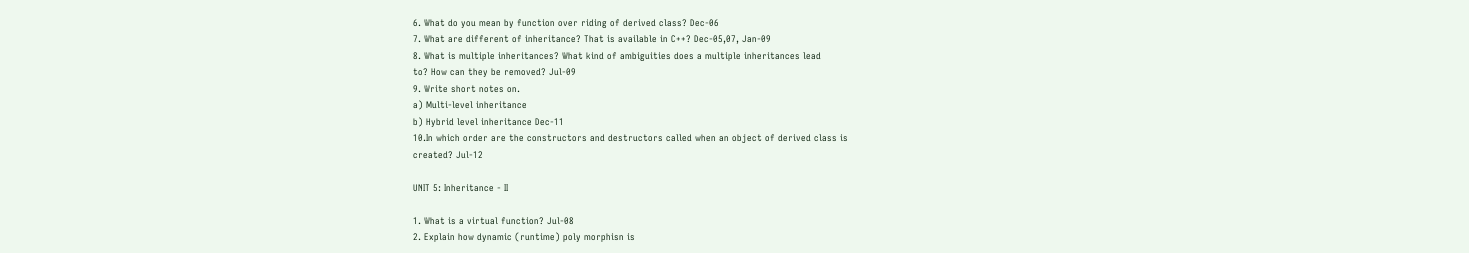6. What do you mean by function over riding of derived class? Dec-06
7. What are different of inheritance? That is available in C++? Dec-05,07, Jan-09
8. What is multiple inheritances? What kind of ambiguities does a multiple inheritances lead
to? How can they be removed? Jul-09
9. Write short notes on.
a) Multi-level inheritance
b) Hybrid level inheritance Dec-11
10.In which order are the constructors and destructors called when an object of derived class is
created? Jul-12

UNIT 5: Inheritance - II

1. What is a virtual function? Jul-08
2. Explain how dynamic (runtime) poly morphisn is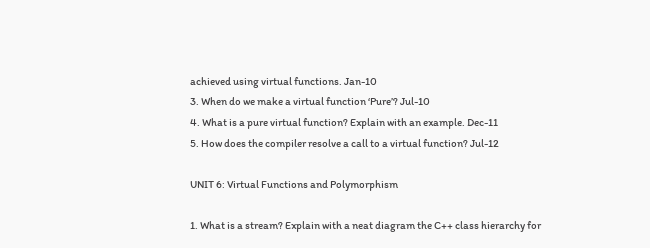achieved using virtual functions. Jan-10
3. When do we make a virtual function ‘Pure’? Jul-10
4. What is a pure virtual function? Explain with an example. Dec-11
5. How does the compiler resolve a call to a virtual function? Jul-12

UNIT 6: Virtual Functions and Polymorphism

1. What is a stream? Explain with a neat diagram the C++ class hierarchy for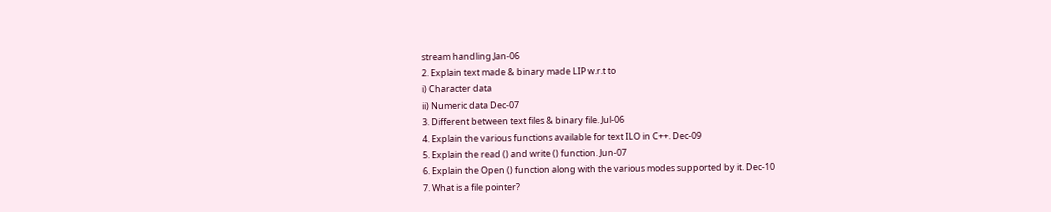stream handling.Jan-06
2. Explain text made & binary made LIP w.r.t to
i) Character data
ii) Numeric data Dec-07
3. Different between text files & binary file. Jul-06
4. Explain the various functions available for text ILO in C++. Dec-09
5. Explain the read () and write () function. Jun-07
6. Explain the Open () function along with the various modes supported by it. Dec-10
7. What is a file pointer?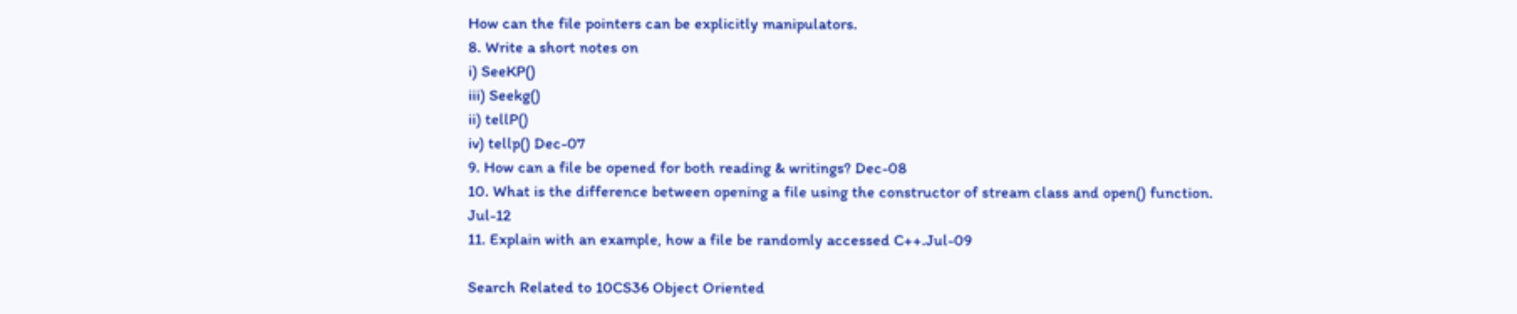How can the file pointers can be explicitly manipulators.
8. Write a short notes on
i) SeeKP()
iii) Seekg()
ii) tellP()
iv) tellp() Dec-07
9. How can a file be opened for both reading & writings? Dec-08
10. What is the difference between opening a file using the constructor of stream class and open() function. Jul-12
11. Explain with an example, how a file be randomly accessed C++.Jul-09

Search Related to 10CS36 Object Oriented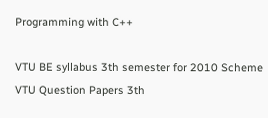Programming with C++

VTU BE syllabus 3th semester for 2010 Scheme
VTU Question Papers 3th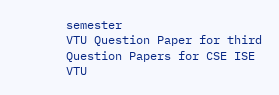semester
VTU Question Paper for third
Question Papers for CSE ISE VTU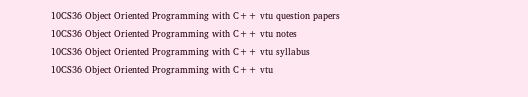10CS36 Object Oriented Programming with C++ vtu question papers
10CS36 Object Oriented Programming with C++ vtu notes
10CS36 Object Oriented Programming with C++ vtu syllabus
10CS36 Object Oriented Programming with C++ vtu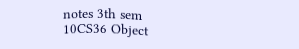notes 3th sem
10CS36 Object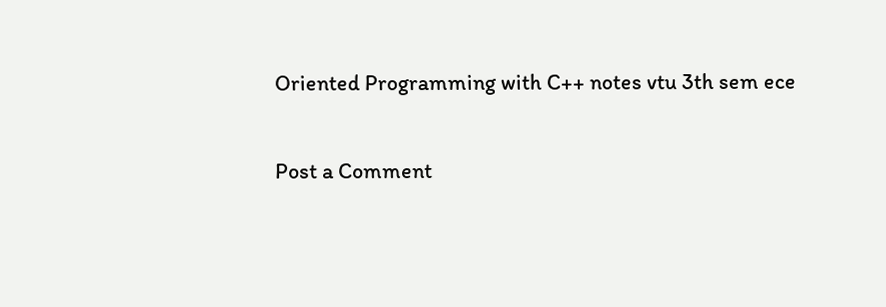Oriented Programming with C++ notes vtu 3th sem ece

Post a Comment